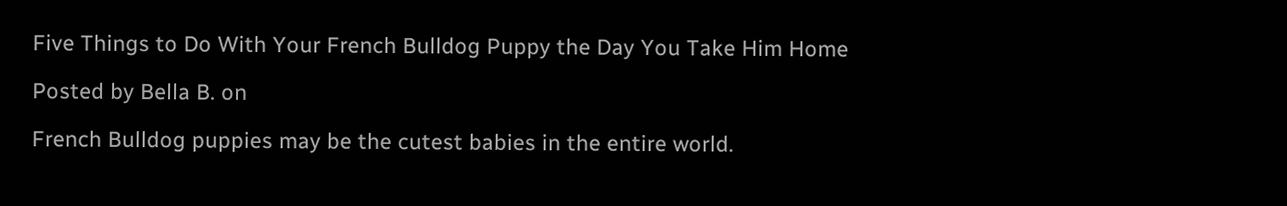Five Things to Do With Your French Bulldog Puppy the Day You Take Him Home

Posted by Bella B. on

French Bulldog puppies may be the cutest babies in the entire world.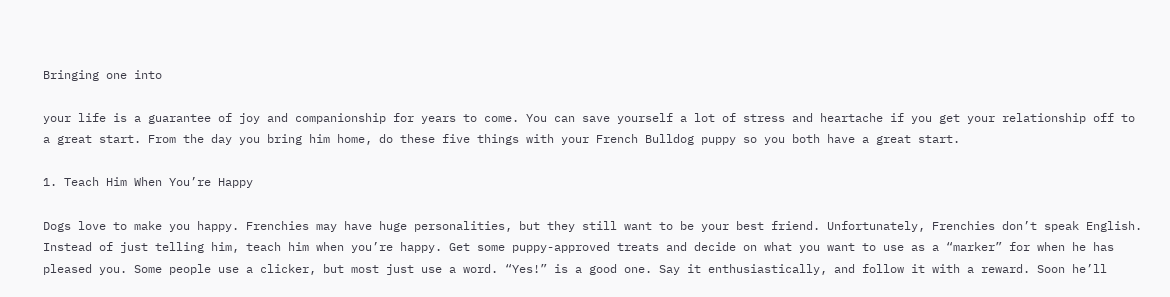Bringing one into

your life is a guarantee of joy and companionship for years to come. You can save yourself a lot of stress and heartache if you get your relationship off to a great start. From the day you bring him home, do these five things with your French Bulldog puppy so you both have a great start.

1. Teach Him When You’re Happy

Dogs love to make you happy. Frenchies may have huge personalities, but they still want to be your best friend. Unfortunately, Frenchies don’t speak English. Instead of just telling him, teach him when you’re happy. Get some puppy-approved treats and decide on what you want to use as a “marker” for when he has pleased you. Some people use a clicker, but most just use a word. “Yes!” is a good one. Say it enthusiastically, and follow it with a reward. Soon he’ll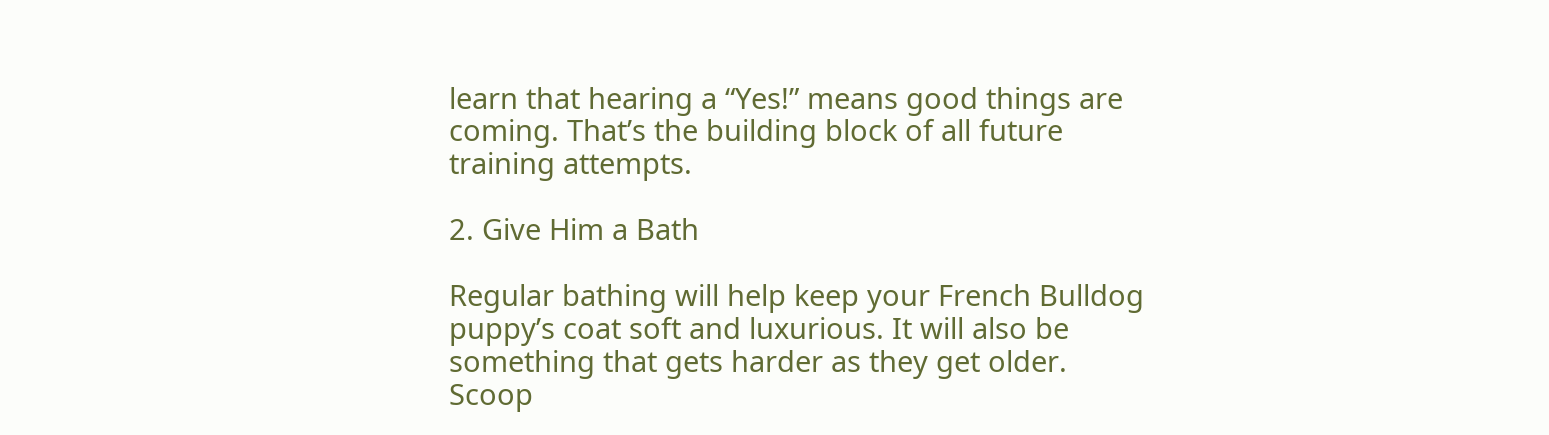learn that hearing a “Yes!” means good things are coming. That’s the building block of all future training attempts.

2. Give Him a Bath

Regular bathing will help keep your French Bulldog puppy’s coat soft and luxurious. It will also be something that gets harder as they get older. Scoop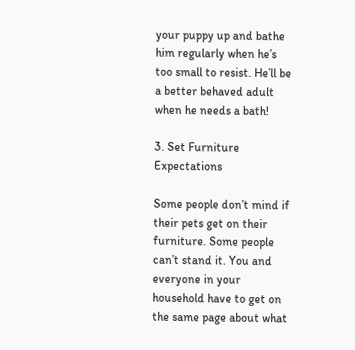your puppy up and bathe him regularly when he’s too small to resist. He’ll be a better behaved adult when he needs a bath!

3. Set Furniture Expectations

Some people don’t mind if their pets get on their furniture. Some people can’t stand it. You and everyone in your household have to get on the same page about what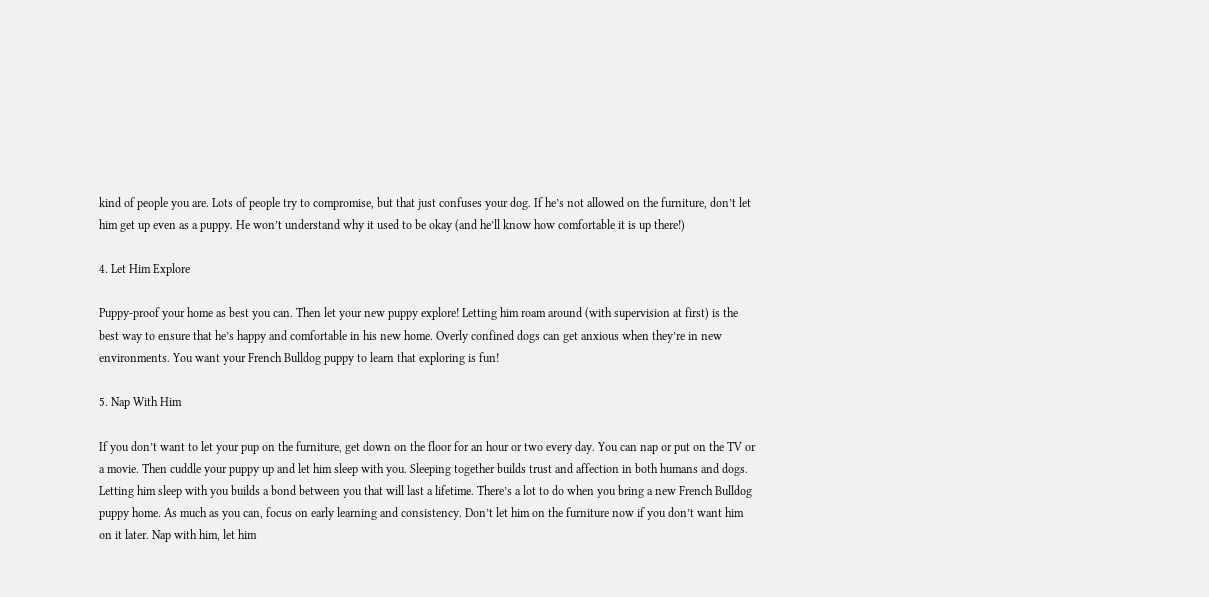kind of people you are. Lots of people try to compromise, but that just confuses your dog. If he’s not allowed on the furniture, don’t let him get up even as a puppy. He won’t understand why it used to be okay (and he’ll know how comfortable it is up there!)

4. Let Him Explore

Puppy-proof your home as best you can. Then let your new puppy explore! Letting him roam around (with supervision at first) is the best way to ensure that he’s happy and comfortable in his new home. Overly confined dogs can get anxious when they’re in new environments. You want your French Bulldog puppy to learn that exploring is fun!

5. Nap With Him

If you don’t want to let your pup on the furniture, get down on the floor for an hour or two every day. You can nap or put on the TV or a movie. Then cuddle your puppy up and let him sleep with you. Sleeping together builds trust and affection in both humans and dogs. Letting him sleep with you builds a bond between you that will last a lifetime. There’s a lot to do when you bring a new French Bulldog puppy home. As much as you can, focus on early learning and consistency. Don’t let him on the furniture now if you don’t want him
on it later. Nap with him, let him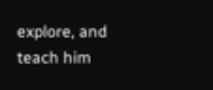explore, and teach him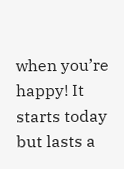when you’re happy! It starts today but lasts a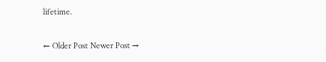lifetime.

← Older Post Newer Post →